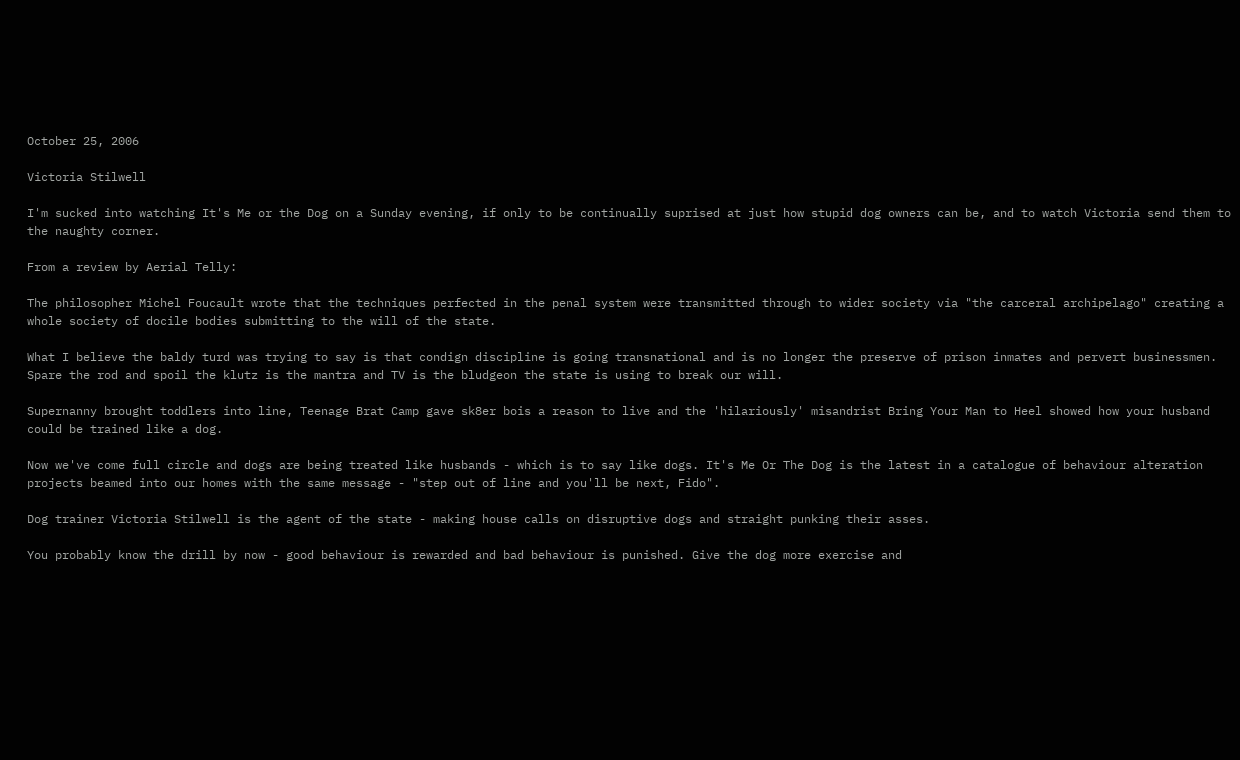October 25, 2006

Victoria Stilwell

I'm sucked into watching It's Me or the Dog on a Sunday evening, if only to be continually suprised at just how stupid dog owners can be, and to watch Victoria send them to the naughty corner.

From a review by Aerial Telly:

The philosopher Michel Foucault wrote that the techniques perfected in the penal system were transmitted through to wider society via "the carceral archipelago" creating a whole society of docile bodies submitting to the will of the state.

What I believe the baldy turd was trying to say is that condign discipline is going transnational and is no longer the preserve of prison inmates and pervert businessmen. Spare the rod and spoil the klutz is the mantra and TV is the bludgeon the state is using to break our will.

Supernanny brought toddlers into line, Teenage Brat Camp gave sk8er bois a reason to live and the 'hilariously' misandrist Bring Your Man to Heel showed how your husband could be trained like a dog.

Now we've come full circle and dogs are being treated like husbands - which is to say like dogs. It's Me Or The Dog is the latest in a catalogue of behaviour alteration projects beamed into our homes with the same message - "step out of line and you'll be next, Fido".

Dog trainer Victoria Stilwell is the agent of the state - making house calls on disruptive dogs and straight punking their asses.

You probably know the drill by now - good behaviour is rewarded and bad behaviour is punished. Give the dog more exercise and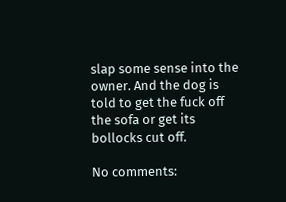slap some sense into the owner. And the dog is told to get the fuck off the sofa or get its bollocks cut off.

No comments: